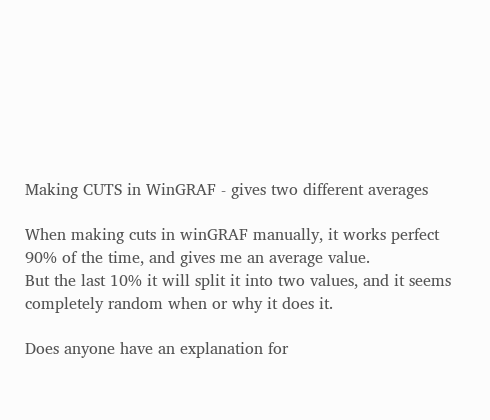Making CUTS in WinGRAF - gives two different averages

When making cuts in winGRAF manually, it works perfect 90% of the time, and gives me an average value.
But the last 10% it will split it into two values, and it seems completely random when or why it does it.

Does anyone have an explanation for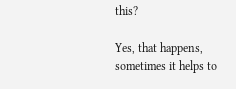this?

Yes, that happens, sometimes it helps to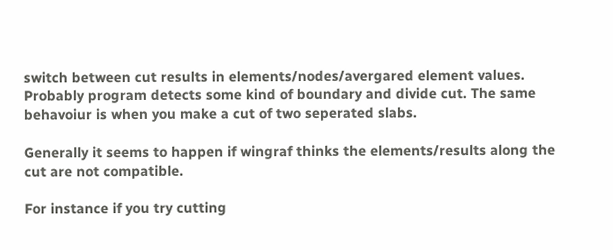switch between cut results in elements/nodes/avergared element values.
Probably program detects some kind of boundary and divide cut. The same behavoiur is when you make a cut of two seperated slabs.

Generally it seems to happen if wingraf thinks the elements/results along the cut are not compatible.

For instance if you try cutting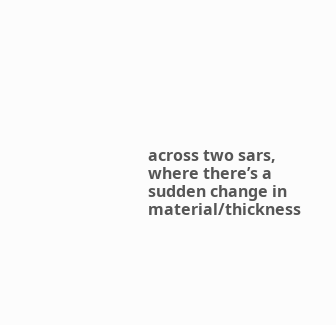across two sars, where there’s a sudden change in material/thickness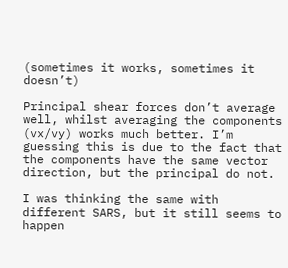(sometimes it works, sometimes it doesn’t)

Principal shear forces don’t average well, whilst averaging the components (vx/vy) works much better. I’m guessing this is due to the fact that the components have the same vector direction, but the principal do not.

I was thinking the same with different SARS, but it still seems to happen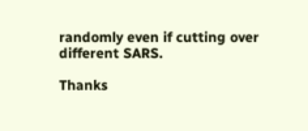randomly even if cutting over different SARS.

Thanks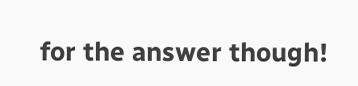for the answer though!